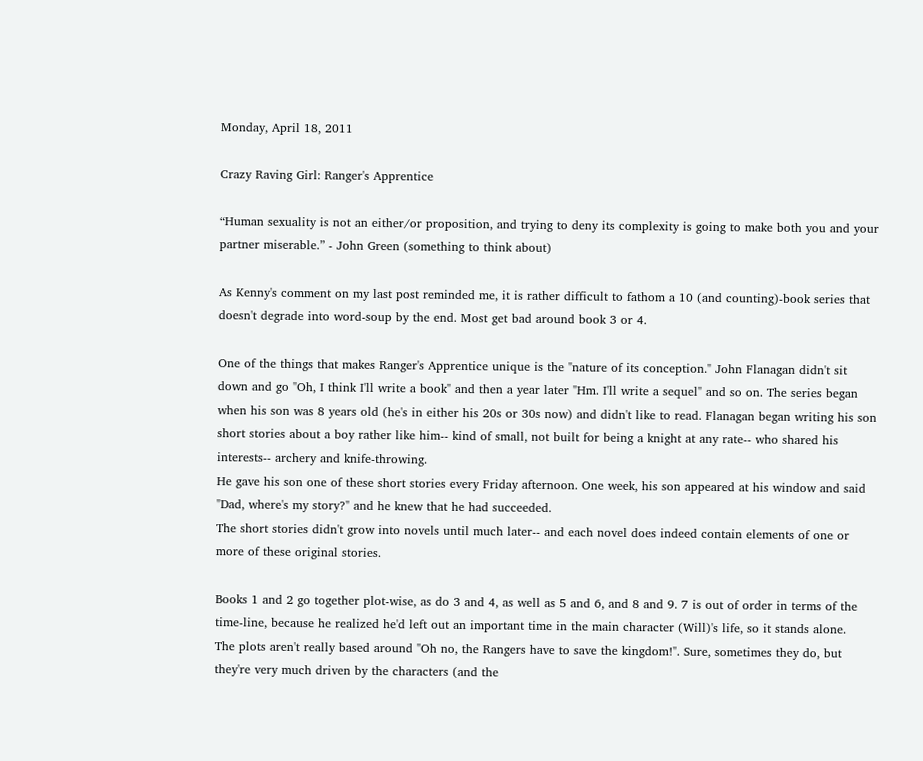Monday, April 18, 2011

Crazy Raving Girl: Ranger's Apprentice

“Human sexuality is not an either/or proposition, and trying to deny its complexity is going to make both you and your partner miserable.” - John Green (something to think about)

As Kenny's comment on my last post reminded me, it is rather difficult to fathom a 10 (and counting)-book series that doesn't degrade into word-soup by the end. Most get bad around book 3 or 4.

One of the things that makes Ranger's Apprentice unique is the "nature of its conception." John Flanagan didn't sit down and go "Oh, I think I'll write a book" and then a year later "Hm. I'll write a sequel" and so on. The series began when his son was 8 years old (he's in either his 20s or 30s now) and didn't like to read. Flanagan began writing his son short stories about a boy rather like him-- kind of small, not built for being a knight at any rate-- who shared his interests-- archery and knife-throwing.
He gave his son one of these short stories every Friday afternoon. One week, his son appeared at his window and said "Dad, where's my story?" and he knew that he had succeeded.
The short stories didn't grow into novels until much later-- and each novel does indeed contain elements of one or more of these original stories.

Books 1 and 2 go together plot-wise, as do 3 and 4, as well as 5 and 6, and 8 and 9. 7 is out of order in terms of the time-line, because he realized he'd left out an important time in the main character (Will)'s life, so it stands alone.
The plots aren't really based around "Oh no, the Rangers have to save the kingdom!". Sure, sometimes they do, but they're very much driven by the characters (and the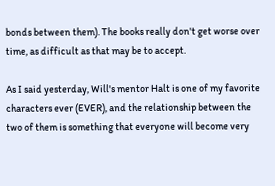bonds between them). The books really don't get worse over time, as difficult as that may be to accept.

As I said yesterday, Will's mentor Halt is one of my favorite characters ever (EVER), and the relationship between the two of them is something that everyone will become very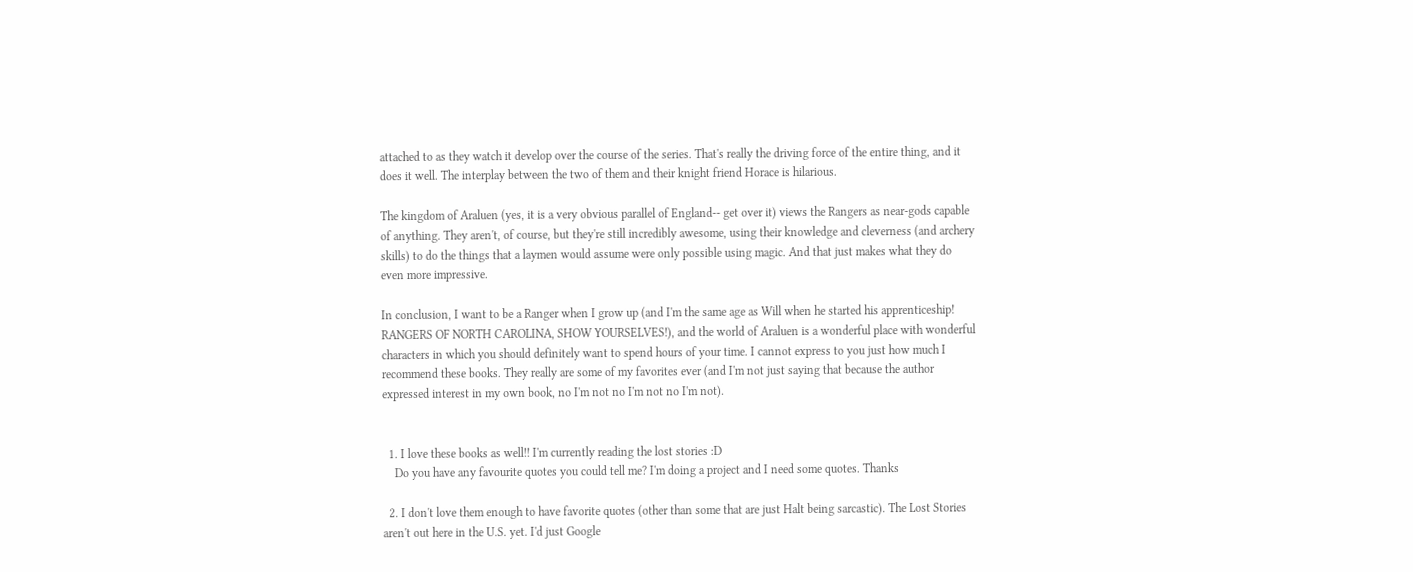attached to as they watch it develop over the course of the series. That's really the driving force of the entire thing, and it does it well. The interplay between the two of them and their knight friend Horace is hilarious.

The kingdom of Araluen (yes, it is a very obvious parallel of England-- get over it) views the Rangers as near-gods capable of anything. They aren't, of course, but they're still incredibly awesome, using their knowledge and cleverness (and archery skills) to do the things that a laymen would assume were only possible using magic. And that just makes what they do even more impressive.

In conclusion, I want to be a Ranger when I grow up (and I'm the same age as Will when he started his apprenticeship! RANGERS OF NORTH CAROLINA, SHOW YOURSELVES!), and the world of Araluen is a wonderful place with wonderful characters in which you should definitely want to spend hours of your time. I cannot express to you just how much I recommend these books. They really are some of my favorites ever (and I'm not just saying that because the author expressed interest in my own book, no I'm not no I'm not no I'm not).


  1. I love these books as well!! I'm currently reading the lost stories :D
    Do you have any favourite quotes you could tell me? I'm doing a project and I need some quotes. Thanks

  2. I don't love them enough to have favorite quotes (other than some that are just Halt being sarcastic). The Lost Stories aren't out here in the U.S. yet. I'd just Google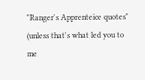"Ranger's Apprenteice quotes" (unless that's what led you to me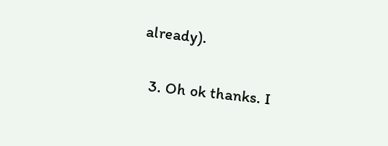already).

  3. Oh ok thanks. I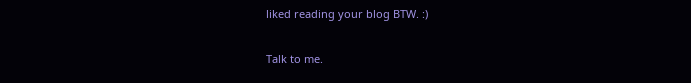liked reading your blog BTW. :)


Talk to me.